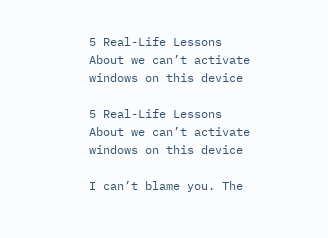5 Real-Life Lessons About we can’t activate windows on this device

5 Real-Life Lessons About we can’t activate windows on this device

I can’t blame you. The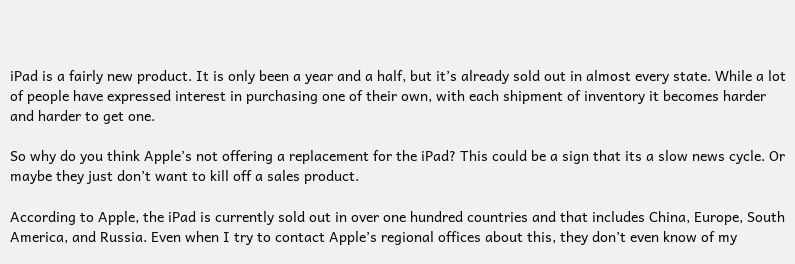iPad is a fairly new product. It is only been a year and a half, but it’s already sold out in almost every state. While a lot of people have expressed interest in purchasing one of their own, with each shipment of inventory it becomes harder and harder to get one.

So why do you think Apple’s not offering a replacement for the iPad? This could be a sign that its a slow news cycle. Or maybe they just don’t want to kill off a sales product.

According to Apple, the iPad is currently sold out in over one hundred countries and that includes China, Europe, South America, and Russia. Even when I try to contact Apple’s regional offices about this, they don’t even know of my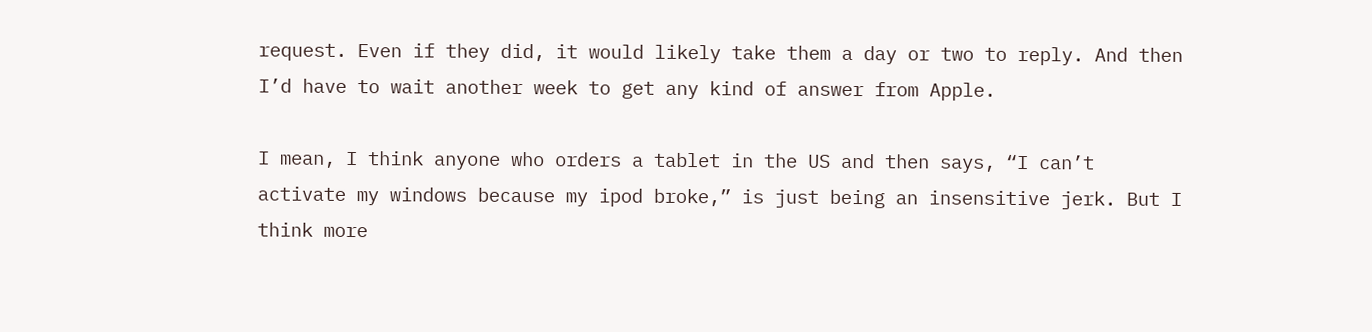request. Even if they did, it would likely take them a day or two to reply. And then I’d have to wait another week to get any kind of answer from Apple.

I mean, I think anyone who orders a tablet in the US and then says, “I can’t activate my windows because my ipod broke,” is just being an insensitive jerk. But I think more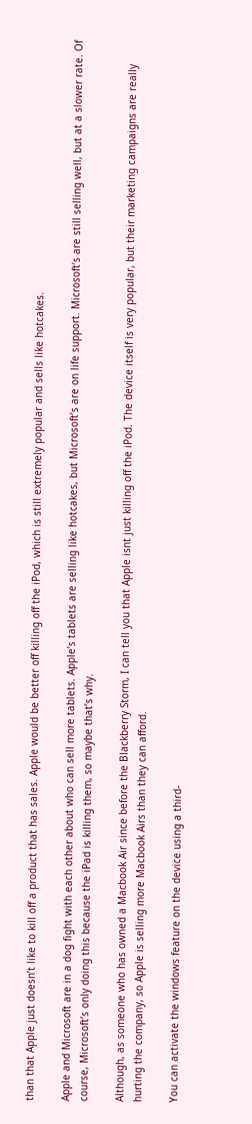than that Apple just doesn’t like to kill off a product that has sales. Apple would be better off killing off the iPod, which is still extremely popular and sells like hotcakes.

Apple and Microsoft are in a dog fight with each other about who can sell more tablets. Apple’s tablets are selling like hotcakes, but Microsoft’s are on life support. Microsoft’s are still selling well, but at a slower rate. Of course, Microsoft’s only doing this because the iPad is killing them, so maybe that’s why.

Although, as someone who has owned a Macbook Air since before the Blackberry Storm, I can tell you that Apple isnt just killing off the iPod. The device itself is very popular, but their marketing campaigns are really hurting the company, so Apple is selling more Macbook Airs than they can afford.

You can activate the windows feature on the device using a third-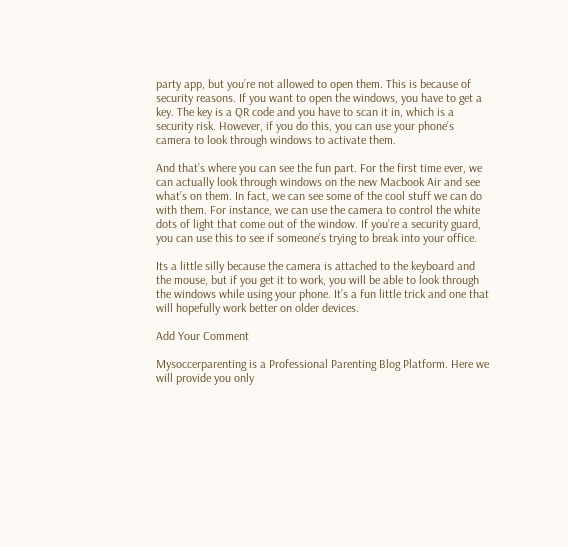party app, but you’re not allowed to open them. This is because of security reasons. If you want to open the windows, you have to get a key. The key is a QR code and you have to scan it in, which is a security risk. However, if you do this, you can use your phone’s camera to look through windows to activate them.

And that’s where you can see the fun part. For the first time ever, we can actually look through windows on the new Macbook Air and see what’s on them. In fact, we can see some of the cool stuff we can do with them. For instance, we can use the camera to control the white dots of light that come out of the window. If you’re a security guard, you can use this to see if someone’s trying to break into your office.

Its a little silly because the camera is attached to the keyboard and the mouse, but if you get it to work, you will be able to look through the windows while using your phone. It’s a fun little trick and one that will hopefully work better on older devices.

Add Your Comment

Mysoccerparenting is a Professional Parenting Blog Platform. Here we will provide you only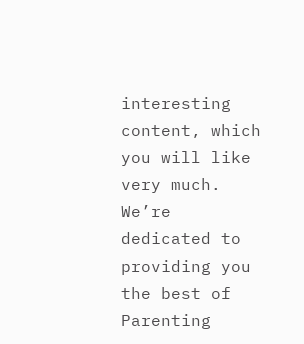interesting content, which you will like very much. We’re dedicated to providing you the best of Parenting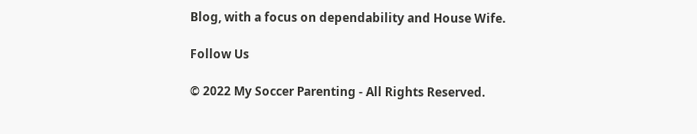Blog, with a focus on dependability and House Wife.

Follow Us

© 2022 My Soccer Parenting - All Rights Reserved.